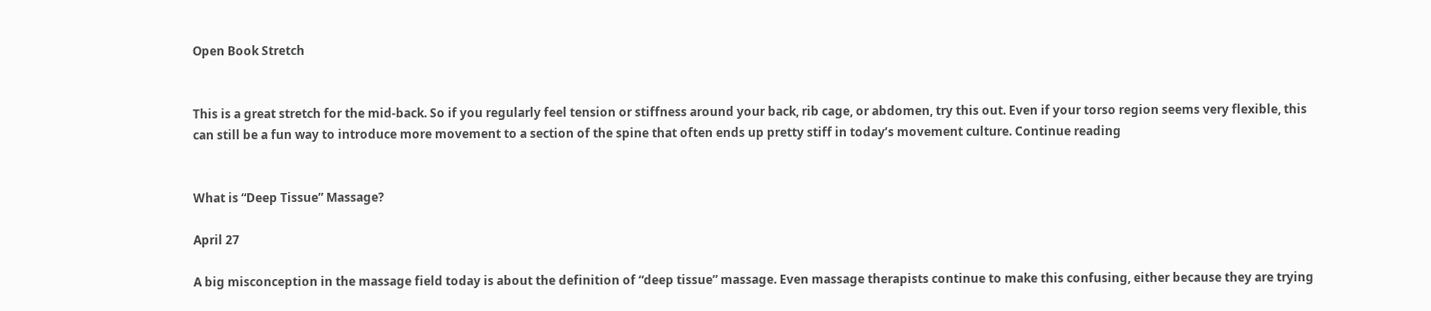Open Book Stretch


This is a great stretch for the mid-back. So if you regularly feel tension or stiffness around your back, rib cage, or abdomen, try this out. Even if your torso region seems very flexible, this can still be a fun way to introduce more movement to a section of the spine that often ends up pretty stiff in today’s movement culture. Continue reading


What is “Deep Tissue” Massage?

April 27

A big misconception in the massage field today is about the definition of “deep tissue” massage. Even massage therapists continue to make this confusing, either because they are trying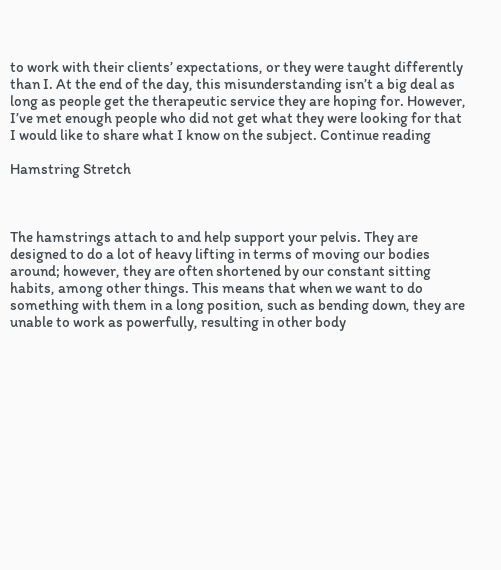to work with their clients’ expectations, or they were taught differently than I. At the end of the day, this misunderstanding isn’t a big deal as long as people get the therapeutic service they are hoping for. However, I’ve met enough people who did not get what they were looking for that I would like to share what I know on the subject. Continue reading

Hamstring Stretch



The hamstrings attach to and help support your pelvis. They are designed to do a lot of heavy lifting in terms of moving our bodies around; however, they are often shortened by our constant sitting habits, among other things. This means that when we want to do something with them in a long position, such as bending down, they are unable to work as powerfully, resulting in other body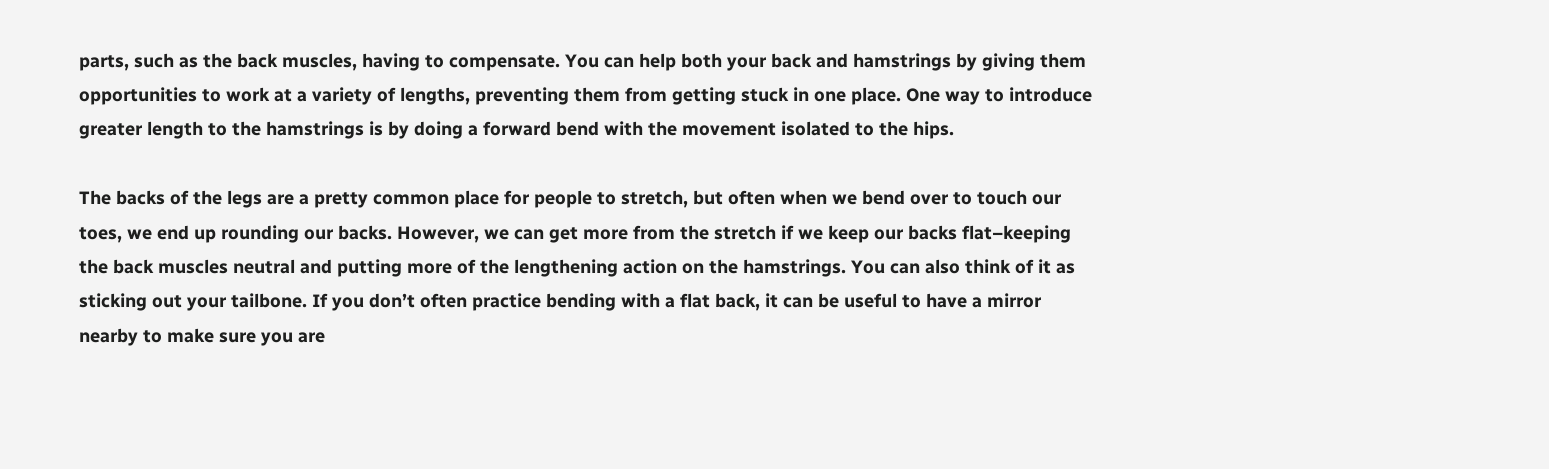parts, such as the back muscles, having to compensate. You can help both your back and hamstrings by giving them opportunities to work at a variety of lengths, preventing them from getting stuck in one place. One way to introduce greater length to the hamstrings is by doing a forward bend with the movement isolated to the hips.

The backs of the legs are a pretty common place for people to stretch, but often when we bend over to touch our toes, we end up rounding our backs. However, we can get more from the stretch if we keep our backs flat–keeping the back muscles neutral and putting more of the lengthening action on the hamstrings. You can also think of it as sticking out your tailbone. If you don’t often practice bending with a flat back, it can be useful to have a mirror nearby to make sure you are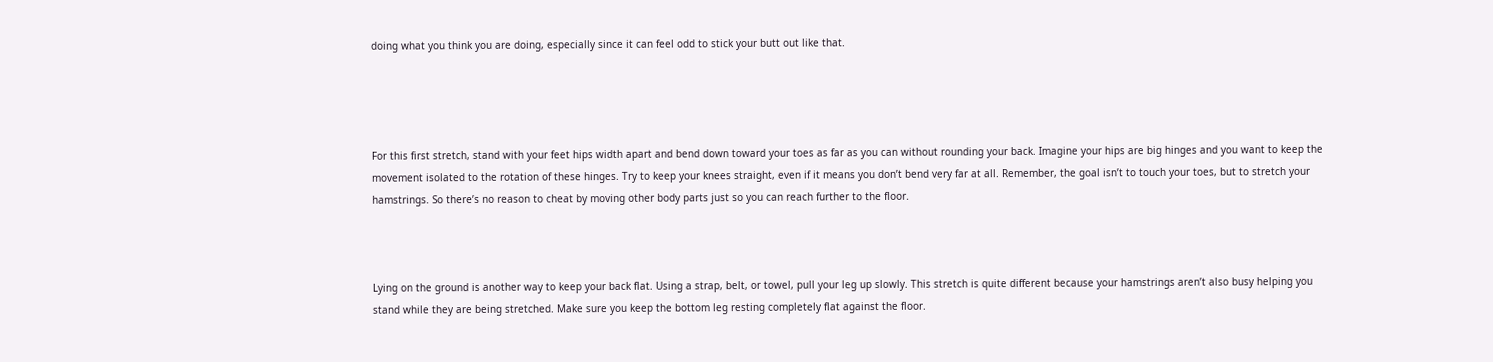doing what you think you are doing, especially since it can feel odd to stick your butt out like that.




For this first stretch, stand with your feet hips width apart and bend down toward your toes as far as you can without rounding your back. Imagine your hips are big hinges and you want to keep the movement isolated to the rotation of these hinges. Try to keep your knees straight, even if it means you don’t bend very far at all. Remember, the goal isn’t to touch your toes, but to stretch your hamstrings. So there’s no reason to cheat by moving other body parts just so you can reach further to the floor.



Lying on the ground is another way to keep your back flat. Using a strap, belt, or towel, pull your leg up slowly. This stretch is quite different because your hamstrings aren’t also busy helping you stand while they are being stretched. Make sure you keep the bottom leg resting completely flat against the floor.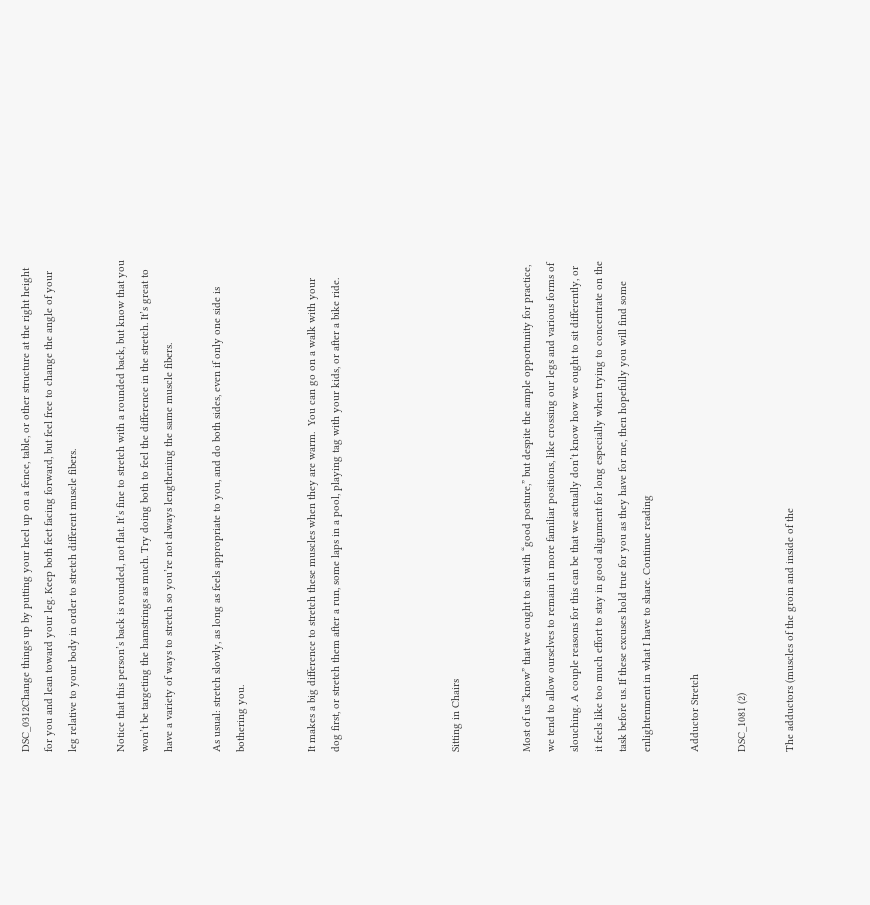DSC_0312Change things up by putting your heel up on a fence, table, or other structure at the right height for you and lean toward your leg. Keep both feet facing forward, but feel free to change the angle of your leg relative to your body in order to stretch different muscle fibers.

Notice that this person’s back is rounded, not flat. It’s fine to stretch with a rounded back, but know that you won’t be targeting the hamstrings as much. Try doing both to feel the difference in the stretch. It’s great to have a variety of ways to stretch so you’re not always lengthening the same muscle fibers.

As usual: stretch slowly, as long as feels appropriate to you, and do both sides, even if only one side is bothering you.


It makes a big difference to stretch these muscles when they are warm.  You can go on a walk with your dog first, or stretch them after a run, some laps in a pool, playing tag with your kids, or after a bike ride.




Sitting in Chairs


Most of us “know” that we ought to sit with “good posture,” but despite the ample opportunity for practice, we tend to allow ourselves to remain in more familiar positions, like crossing our legs and various forms of slouching. A couple reasons for this can be that we actually don’t know how we ought to sit differently, or it feels like too much effort to stay in good alignment for long especially when trying to concentrate on the task before us. If these excuses hold true for you as they have for me, then hopefully you will find some enlightenment in what I have to share. Continue reading

Adductor Stretch

DSC_1081 (2)

The adductors (muscles of the groin and inside of the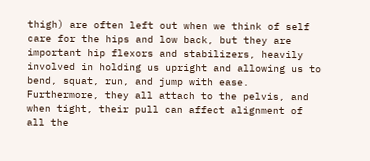thigh) are often left out when we think of self care for the hips and low back, but they are important hip flexors and stabilizers, heavily involved in holding us upright and allowing us to bend, squat, run, and jump with ease. Furthermore, they all attach to the pelvis, and when tight, their pull can affect alignment of all the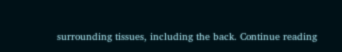surrounding tissues, including the back. Continue reading